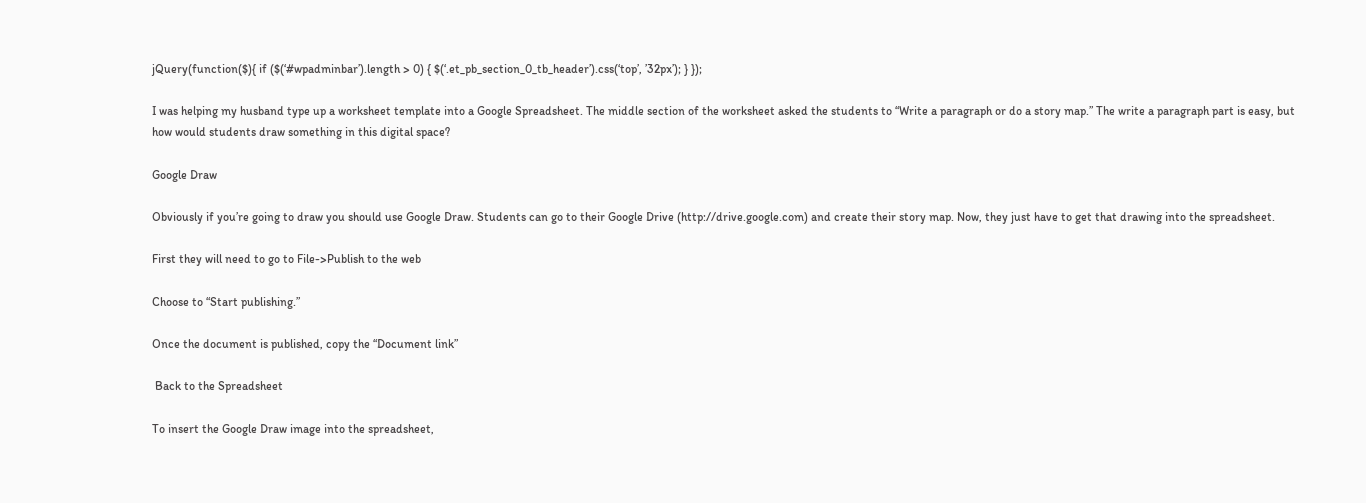jQuery(function($){ if ($(‘#wpadminbar’).length > 0) { $(‘.et_pb_section_0_tb_header’).css(‘top’, ’32px’); } });

I was helping my husband type up a worksheet template into a Google Spreadsheet. The middle section of the worksheet asked the students to “Write a paragraph or do a story map.” The write a paragraph part is easy, but how would students draw something in this digital space?

Google Draw

Obviously if you’re going to draw you should use Google Draw. Students can go to their Google Drive (http://drive.google.com) and create their story map. Now, they just have to get that drawing into the spreadsheet.

First they will need to go to File->Publish to the web

Choose to “Start publishing.”

Once the document is published, copy the “Document link”

 Back to the Spreadsheet

To insert the Google Draw image into the spreadsheet,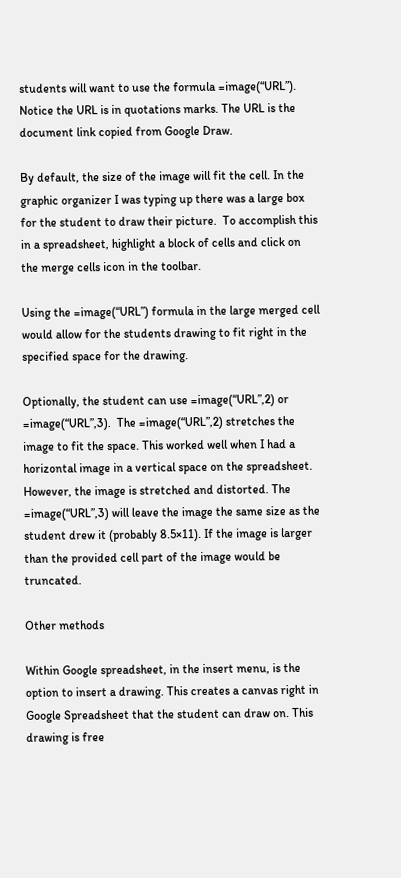students will want to use the formula =image(“URL”). Notice the URL is in quotations marks. The URL is the document link copied from Google Draw.

By default, the size of the image will fit the cell. In the graphic organizer I was typing up there was a large box for the student to draw their picture.  To accomplish this in a spreadsheet, highlight a block of cells and click on the merge cells icon in the toolbar.

Using the =image(“URL”) formula in the large merged cell would allow for the students drawing to fit right in the specified space for the drawing.

Optionally, the student can use =image(“URL”,2) or =image(“URL”,3).  The =image(“URL”,2) stretches the image to fit the space. This worked well when I had a horizontal image in a vertical space on the spreadsheet. However, the image is stretched and distorted. The =image(“URL”,3) will leave the image the same size as the student drew it (probably 8.5×11). If the image is larger than the provided cell part of the image would be truncated.

Other methods

Within Google spreadsheet, in the insert menu, is the option to insert a drawing. This creates a canvas right in Google Spreadsheet that the student can draw on. This drawing is free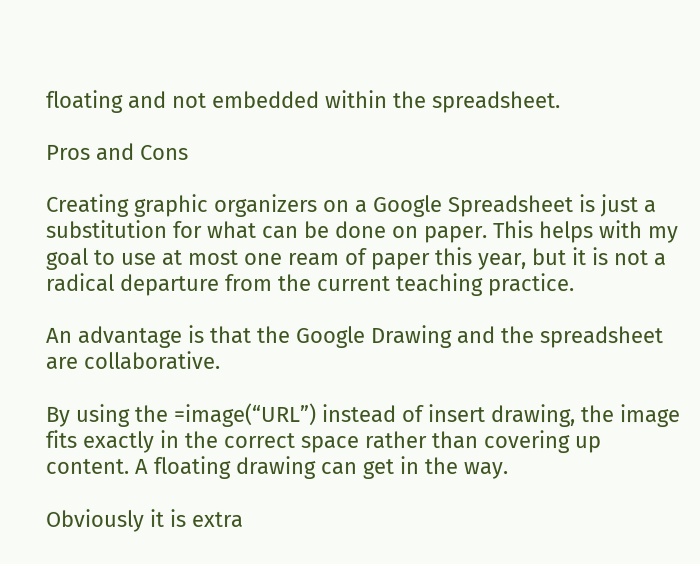floating and not embedded within the spreadsheet.

Pros and Cons

Creating graphic organizers on a Google Spreadsheet is just a substitution for what can be done on paper. This helps with my goal to use at most one ream of paper this year, but it is not a radical departure from the current teaching practice.

An advantage is that the Google Drawing and the spreadsheet are collaborative.

By using the =image(“URL”) instead of insert drawing, the image fits exactly in the correct space rather than covering up content. A floating drawing can get in the way.

Obviously it is extra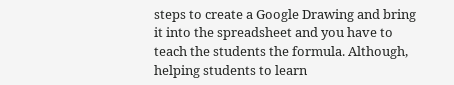steps to create a Google Drawing and bring it into the spreadsheet and you have to teach the students the formula. Although, helping students to learn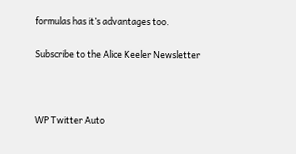formulas has it’s advantages too.

Subscribe to the Alice Keeler Newsletter



WP Twitter Auto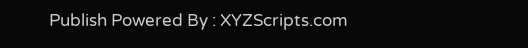Publish Powered By : XYZScripts.com